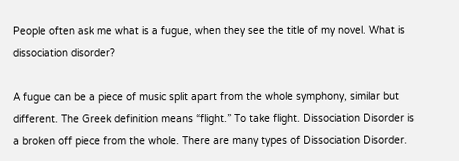People often ask me what is a fugue, when they see the title of my novel. What is dissociation disorder?

A fugue can be a piece of music split apart from the whole symphony, similar but different. The Greek definition means “flight.” To take flight. Dissociation Disorder is a broken off piece from the whole. There are many types of Dissociation Disorder.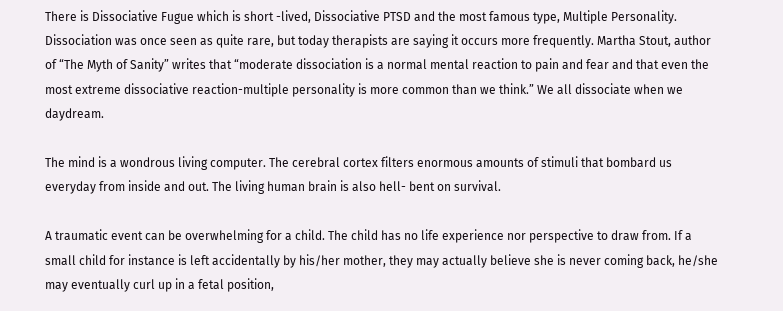There is Dissociative Fugue which is short -lived, Dissociative PTSD and the most famous type, Multiple Personality. Dissociation was once seen as quite rare, but today therapists are saying it occurs more frequently. Martha Stout, author of “The Myth of Sanity” writes that “moderate dissociation is a normal mental reaction to pain and fear and that even the most extreme dissociative reaction-multiple personality is more common than we think.” We all dissociate when we daydream.

The mind is a wondrous living computer. The cerebral cortex filters enormous amounts of stimuli that bombard us everyday from inside and out. The living human brain is also hell- bent on survival.

A traumatic event can be overwhelming for a child. The child has no life experience nor perspective to draw from. If a small child for instance is left accidentally by his/her mother, they may actually believe she is never coming back, he/she may eventually curl up in a fetal position,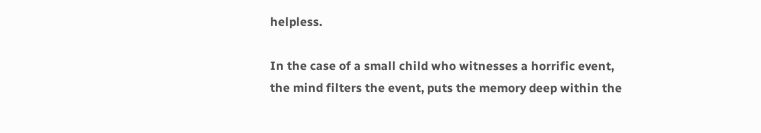helpless.

In the case of a small child who witnesses a horrific event, the mind filters the event, puts the memory deep within the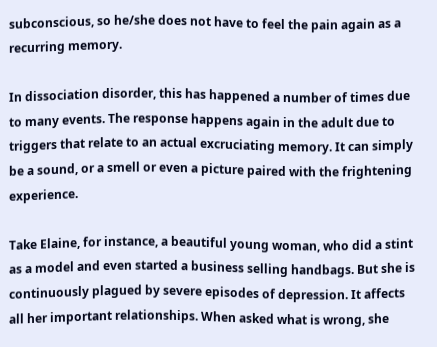subconscious, so he/she does not have to feel the pain again as a recurring memory.

In dissociation disorder, this has happened a number of times due to many events. The response happens again in the adult due to triggers that relate to an actual excruciating memory. It can simply be a sound, or a smell or even a picture paired with the frightening experience.

Take Elaine, for instance, a beautiful young woman, who did a stint as a model and even started a business selling handbags. But she is continuously plagued by severe episodes of depression. It affects all her important relationships. When asked what is wrong, she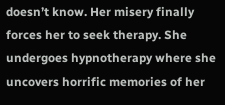doesn’t know. Her misery finally forces her to seek therapy. She undergoes hypnotherapy where she uncovers horrific memories of her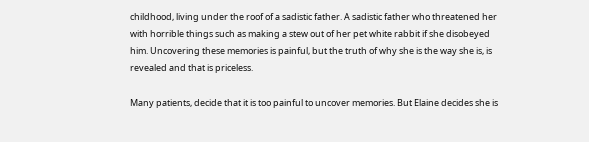childhood, living under the roof of a sadistic father. A sadistic father who threatened her with horrible things such as making a stew out of her pet white rabbit if she disobeyed him. Uncovering these memories is painful, but the truth of why she is the way she is, is revealed and that is priceless.

Many patients, decide that it is too painful to uncover memories. But Elaine decides she is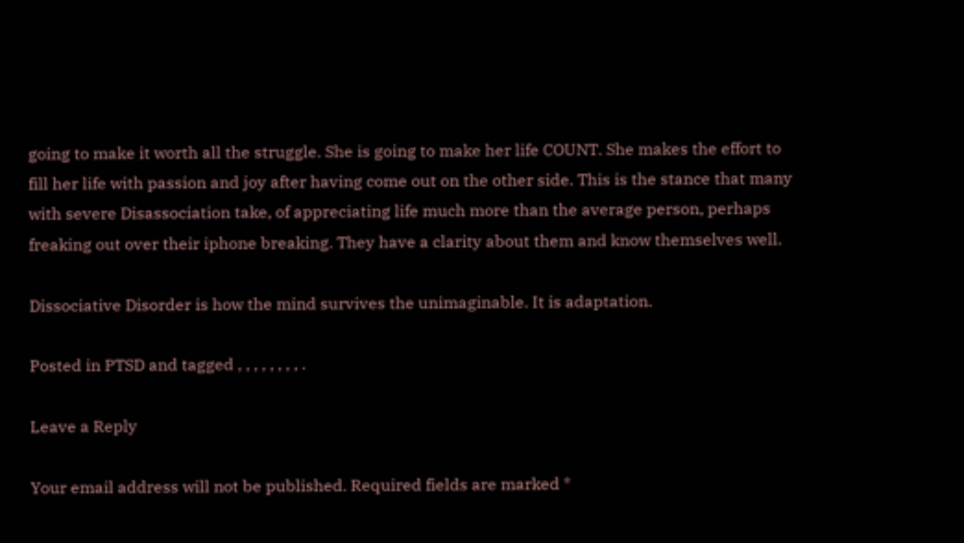going to make it worth all the struggle. She is going to make her life COUNT. She makes the effort to fill her life with passion and joy after having come out on the other side. This is the stance that many with severe Disassociation take, of appreciating life much more than the average person, perhaps freaking out over their iphone breaking. They have a clarity about them and know themselves well.

Dissociative Disorder is how the mind survives the unimaginable. It is adaptation.

Posted in PTSD and tagged , , , , , , , , .

Leave a Reply

Your email address will not be published. Required fields are marked *